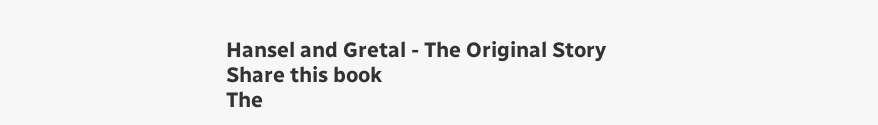Hansel and Gretal - The Original Story
Share this book
The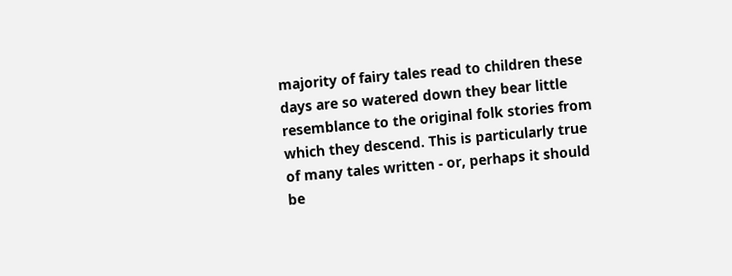majority of fairy tales read to children these days are so watered down they bear little resemblance to the original folk stories from which they descend. This is particularly true of many tales written - or, perhaps it should be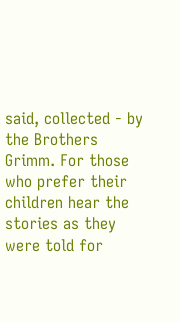said, collected - by the Brothers Grimm. For those who prefer their children hear the stories as they were told for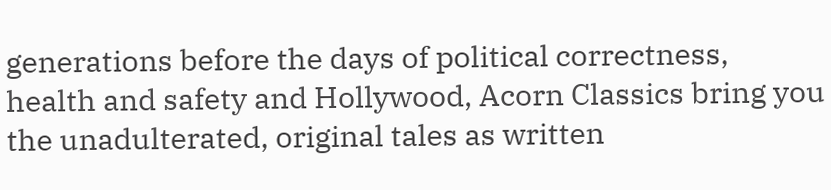generations before the days of political correctness, health and safety and Hollywood, Acorn Classics bring you the unadulterated, original tales as written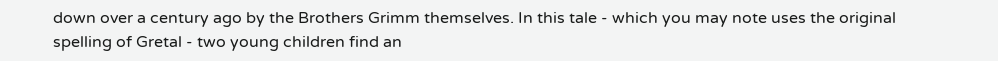down over a century ago by the Brothers Grimm themselves. In this tale - which you may note uses the original spelling of Gretal - two young children find an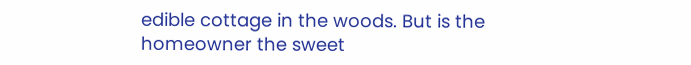edible cottage in the woods. But is the homeowner the sweet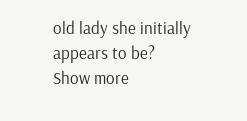old lady she initially appears to be?
Show more